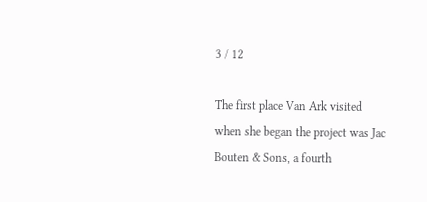3 / 12

The first place Van Ark visited when she began the project was Jac Bouten & Sons, a fourth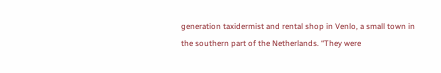generation taxidermist and rental shop in Venlo, a small town in the southern part of the Netherlands. “They were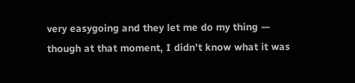very easygoing and they let me do my thing — though at that moment, I didn’t know what it was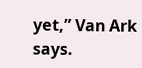yet,” Van Ark says.